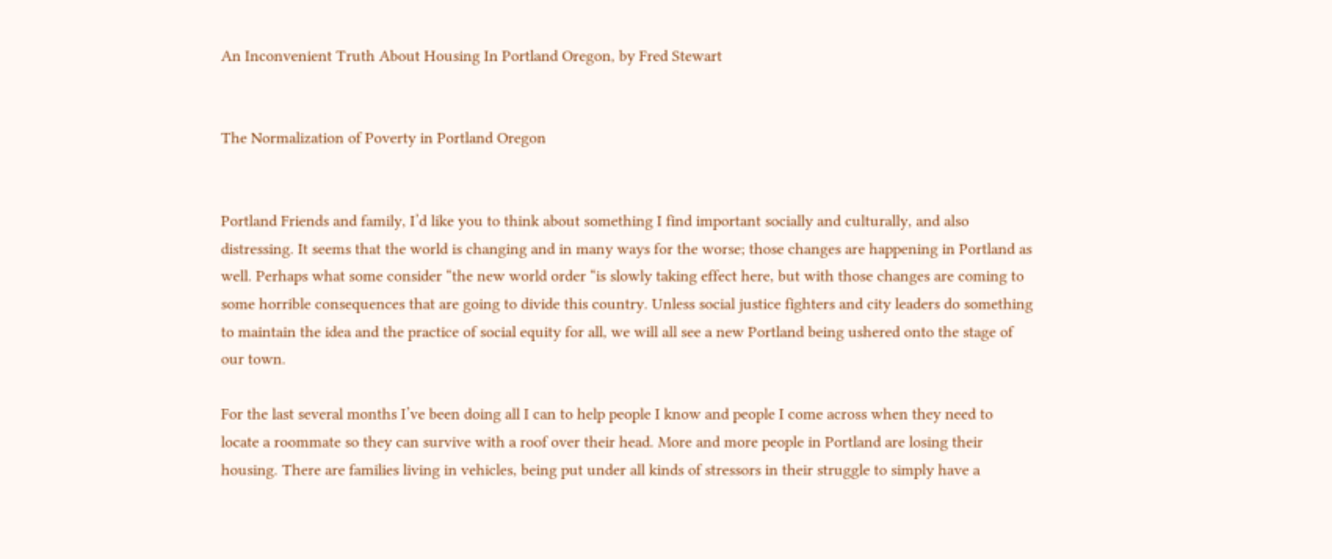An Inconvenient Truth About Housing In Portland Oregon, by Fred Stewart


The Normalization of Poverty in Portland Oregon


Portland Friends and family, I’d like you to think about something I find important socially and culturally, and also distressing. It seems that the world is changing and in many ways for the worse; those changes are happening in Portland as well. Perhaps what some consider “the new world order “is slowly taking effect here, but with those changes are coming to some horrible consequences that are going to divide this country. Unless social justice fighters and city leaders do something to maintain the idea and the practice of social equity for all, we will all see a new Portland being ushered onto the stage of our town.

For the last several months I’ve been doing all I can to help people I know and people I come across when they need to locate a roommate so they can survive with a roof over their head. More and more people in Portland are losing their housing. There are families living in vehicles, being put under all kinds of stressors in their struggle to simply have a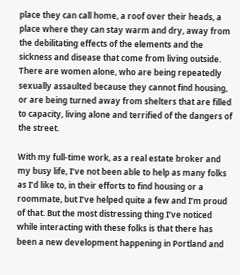place they can call home, a roof over their heads, a place where they can stay warm and dry, away from the debilitating effects of the elements and the sickness and disease that come from living outside. There are women alone, who are being repeatedly sexually assaulted because they cannot find housing, or are being turned away from shelters that are filled to capacity, living alone and terrified of the dangers of the street.

With my full-time work, as a real estate broker and my busy life, I’ve not been able to help as many folks as I’d like to, in their efforts to find housing or a roommate, but I’ve helped quite a few and I’m proud of that. But the most distressing thing I’ve noticed while interacting with these folks is that there has been a new development happening in Portland and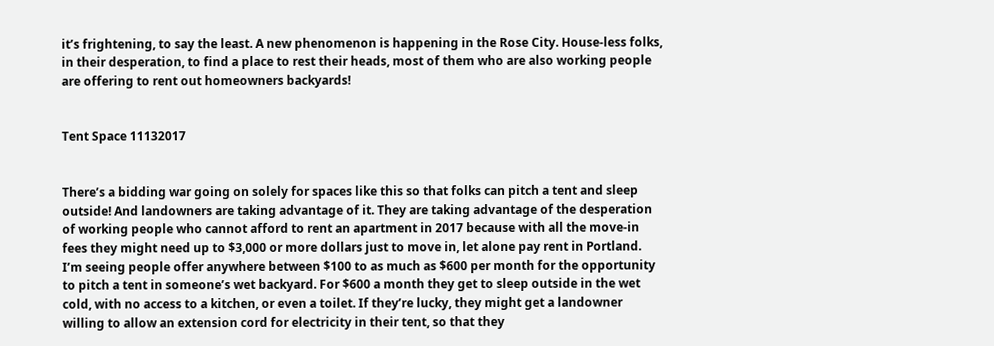it’s frightening, to say the least. A new phenomenon is happening in the Rose City. House-less folks, in their desperation, to find a place to rest their heads, most of them who are also working people are offering to rent out homeowners backyards!


Tent Space 11132017


There’s a bidding war going on solely for spaces like this so that folks can pitch a tent and sleep outside! And landowners are taking advantage of it. They are taking advantage of the desperation of working people who cannot afford to rent an apartment in 2017 because with all the move-in fees they might need up to $3,000 or more dollars just to move in, let alone pay rent in Portland.   I’m seeing people offer anywhere between $100 to as much as $600 per month for the opportunity to pitch a tent in someone’s wet backyard. For $600 a month they get to sleep outside in the wet cold, with no access to a kitchen, or even a toilet. If they’re lucky, they might get a landowner willing to allow an extension cord for electricity in their tent, so that they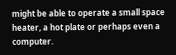might be able to operate a small space heater, a hot plate or perhaps even a computer.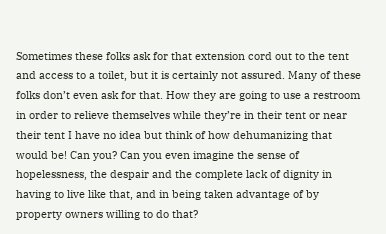Sometimes these folks ask for that extension cord out to the tent and access to a toilet, but it is certainly not assured. Many of these folks don’t even ask for that. How they are going to use a restroom in order to relieve themselves while they’re in their tent or near their tent I have no idea but think of how dehumanizing that would be! Can you? Can you even imagine the sense of hopelessness, the despair and the complete lack of dignity in having to live like that, and in being taken advantage of by property owners willing to do that?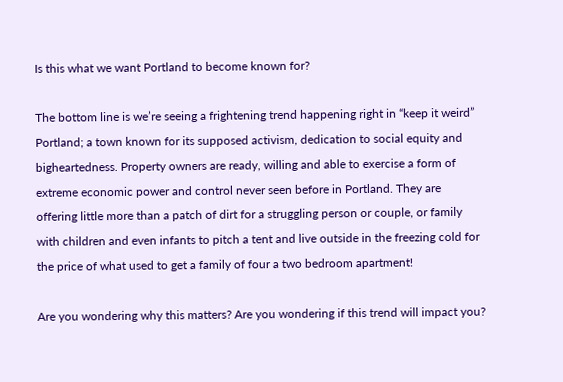Is this what we want Portland to become known for?

The bottom line is we’re seeing a frightening trend happening right in “keep it weird” Portland; a town known for its supposed activism, dedication to social equity and bigheartedness. Property owners are ready, willing and able to exercise a form of extreme economic power and control never seen before in Portland. They are offering little more than a patch of dirt for a struggling person or couple, or family with children and even infants to pitch a tent and live outside in the freezing cold for the price of what used to get a family of four a two bedroom apartment!

Are you wondering why this matters? Are you wondering if this trend will impact you?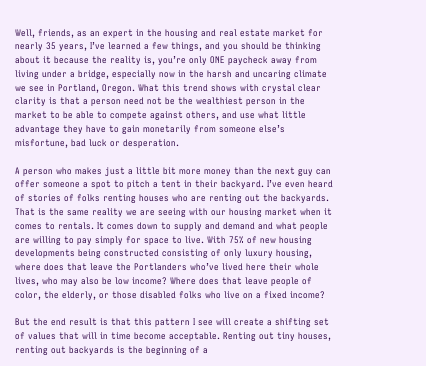Well, friends, as an expert in the housing and real estate market for nearly 35 years, I’ve learned a few things, and you should be thinking about it because the reality is, you’re only ONE paycheck away from living under a bridge, especially now in the harsh and uncaring climate we see in Portland, Oregon. What this trend shows with crystal clear clarity is that a person need not be the wealthiest person in the market to be able to compete against others, and use what little advantage they have to gain monetarily from someone else’s misfortune, bad luck or desperation.

A person who makes just a little bit more money than the next guy can offer someone a spot to pitch a tent in their backyard. I’ve even heard of stories of folks renting houses who are renting out the backyards. That is the same reality we are seeing with our housing market when it comes to rentals. It comes down to supply and demand and what people are willing to pay simply for space to live. With 75% of new housing developments being constructed consisting of only luxury housing, where does that leave the Portlanders who’ve lived here their whole lives, who may also be low income? Where does that leave people of color, the elderly, or those disabled folks who live on a fixed income?

But the end result is that this pattern I see will create a shifting set of values that will in time become acceptable. Renting out tiny houses, renting out backyards is the beginning of a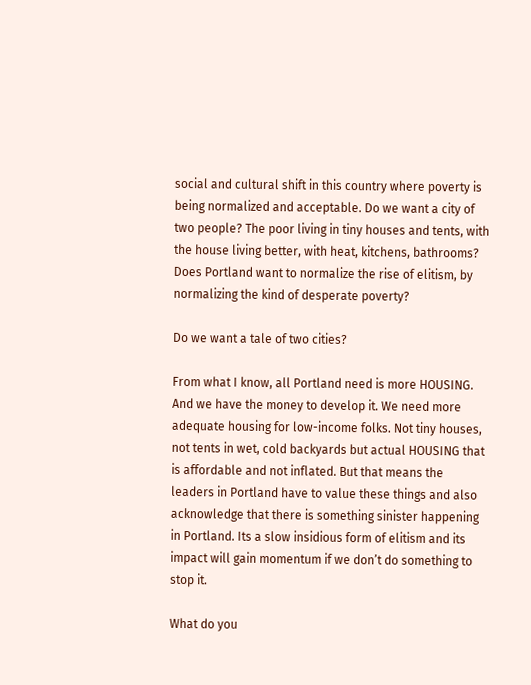social and cultural shift in this country where poverty is being normalized and acceptable. Do we want a city of two people? The poor living in tiny houses and tents, with the house living better, with heat, kitchens, bathrooms? Does Portland want to normalize the rise of elitism, by normalizing the kind of desperate poverty?

Do we want a tale of two cities?

From what I know, all Portland need is more HOUSING. And we have the money to develop it. We need more adequate housing for low-income folks. Not tiny houses, not tents in wet, cold backyards but actual HOUSING that is affordable and not inflated. But that means the leaders in Portland have to value these things and also acknowledge that there is something sinister happening in Portland. Its a slow insidious form of elitism and its impact will gain momentum if we don’t do something to stop it.

What do you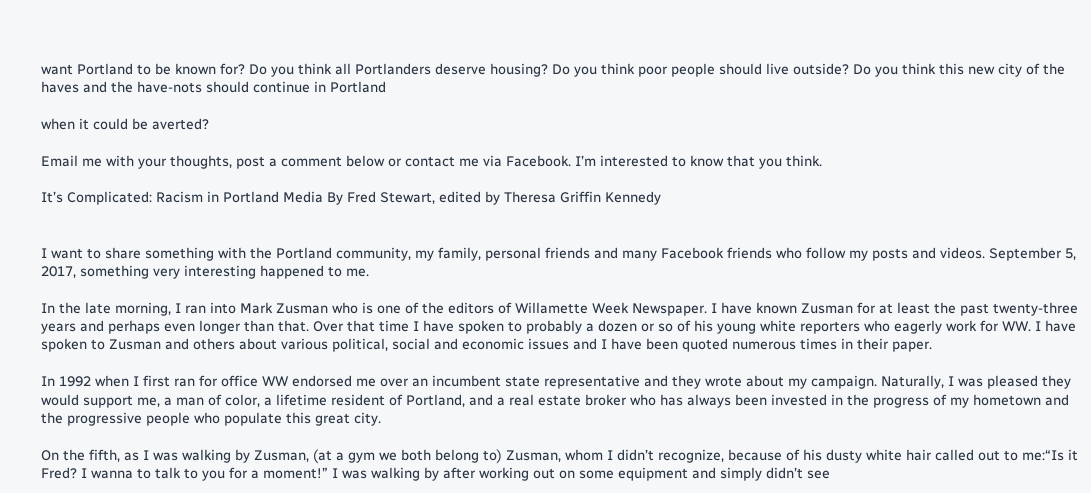want Portland to be known for? Do you think all Portlanders deserve housing? Do you think poor people should live outside? Do you think this new city of the haves and the have-nots should continue in Portland

when it could be averted?

Email me with your thoughts, post a comment below or contact me via Facebook. I’m interested to know that you think.

It’s Complicated: Racism in Portland Media By Fred Stewart, edited by Theresa Griffin Kennedy


I want to share something with the Portland community, my family, personal friends and many Facebook friends who follow my posts and videos. September 5, 2017, something very interesting happened to me.

In the late morning, I ran into Mark Zusman who is one of the editors of Willamette Week Newspaper. I have known Zusman for at least the past twenty-three years and perhaps even longer than that. Over that time I have spoken to probably a dozen or so of his young white reporters who eagerly work for WW. I have spoken to Zusman and others about various political, social and economic issues and I have been quoted numerous times in their paper.

In 1992 when I first ran for office WW endorsed me over an incumbent state representative and they wrote about my campaign. Naturally, I was pleased they would support me, a man of color, a lifetime resident of Portland, and a real estate broker who has always been invested in the progress of my hometown and the progressive people who populate this great city.

On the fifth, as I was walking by Zusman, (at a gym we both belong to) Zusman, whom I didn’t recognize, because of his dusty white hair called out to me:“Is it Fred? I wanna to talk to you for a moment!” I was walking by after working out on some equipment and simply didn’t see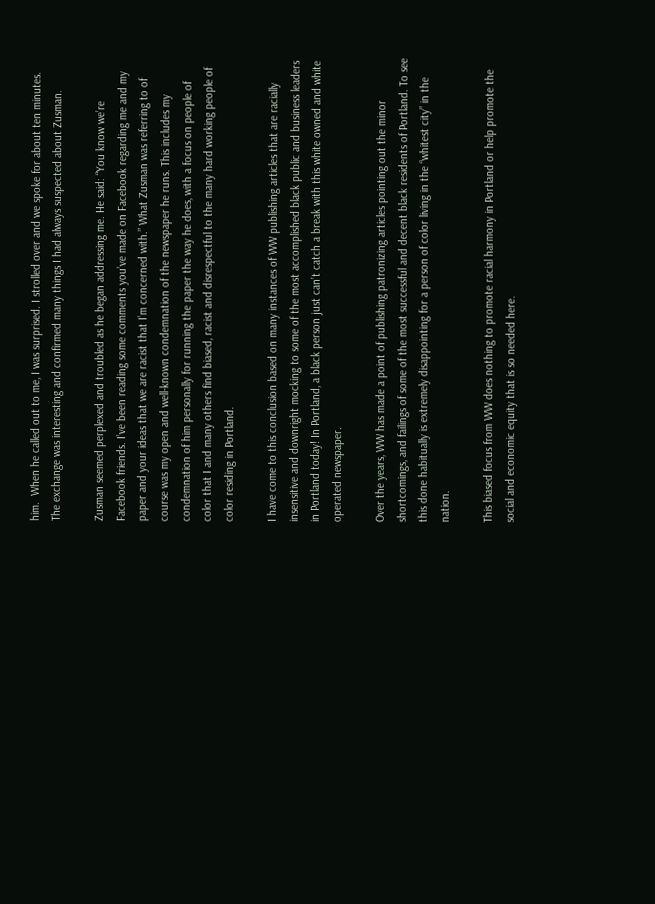him.  When he called out to me, I was surprised. I strolled over and we spoke for about ten minutes. The exchange was interesting and confirmed many things I had always suspected about Zusman.

Zusman seemed perplexed and troubled as he began addressing me. He said: “You know we’re Facebook friends. I’ve been reading some comments you’ve made on Facebook regarding me and my paper and your ideas that we are racist that I’m concerned with.” What Zusman was referring to of course was my open and well-known condemnation of the newspaper he runs. This includes my condemnation of him personally for running the paper the way he does, with a focus on people of color that I and many others find biased, racist and disrespectful to the many hard working people of color residing in Portland.

I have come to this conclusion based on many instances of WW publishing articles that are racially insensitive and downright mocking to some of the most accomplished black public and business leaders in Portland today! In Portland, a black person just can’t catch a break with this white owned and white operated newspaper.

Over the years, WW has made a point of publishing patronizing articles pointing out the minor shortcomings, and failings of some of the most successful and decent black residents of Portland. To see this done habitually is extremely disappointing for a person of color living in the “whitest city” in the nation.

This biased focus from WW does nothing to promote racial harmony in Portland or help promote the social and economic equity that is so needed here.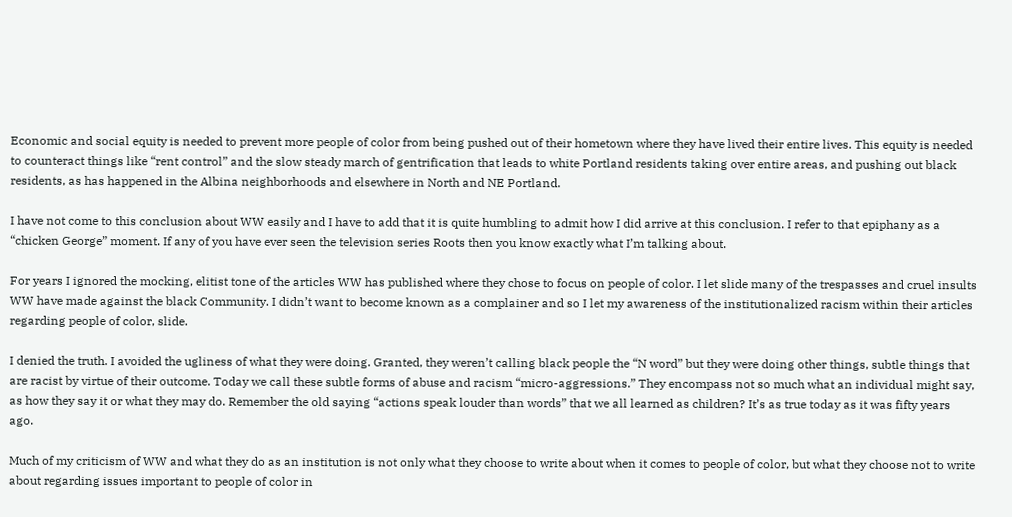Economic and social equity is needed to prevent more people of color from being pushed out of their hometown where they have lived their entire lives. This equity is needed to counteract things like “rent control” and the slow steady march of gentrification that leads to white Portland residents taking over entire areas, and pushing out black residents, as has happened in the Albina neighborhoods and elsewhere in North and NE Portland.

I have not come to this conclusion about WW easily and I have to add that it is quite humbling to admit how I did arrive at this conclusion. I refer to that epiphany as a “chicken George” moment. If any of you have ever seen the television series Roots then you know exactly what I’m talking about.

For years I ignored the mocking, elitist tone of the articles WW has published where they chose to focus on people of color. I let slide many of the trespasses and cruel insults WW have made against the black Community. I didn’t want to become known as a complainer and so I let my awareness of the institutionalized racism within their articles regarding people of color, slide.

I denied the truth. I avoided the ugliness of what they were doing. Granted, they weren’t calling black people the “N word” but they were doing other things, subtle things that are racist by virtue of their outcome. Today we call these subtle forms of abuse and racism “micro-aggressions.” They encompass not so much what an individual might say, as how they say it or what they may do. Remember the old saying “actions speak louder than words” that we all learned as children? It’s as true today as it was fifty years ago.

Much of my criticism of WW and what they do as an institution is not only what they choose to write about when it comes to people of color, but what they choose not to write about regarding issues important to people of color in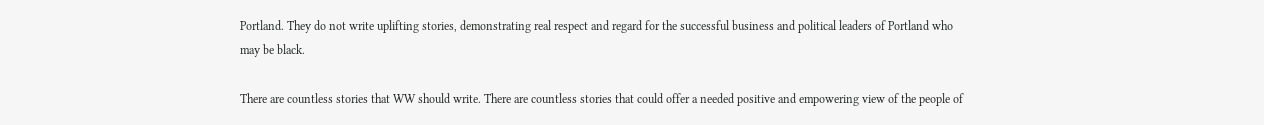Portland. They do not write uplifting stories, demonstrating real respect and regard for the successful business and political leaders of Portland who may be black.

There are countless stories that WW should write. There are countless stories that could offer a needed positive and empowering view of the people of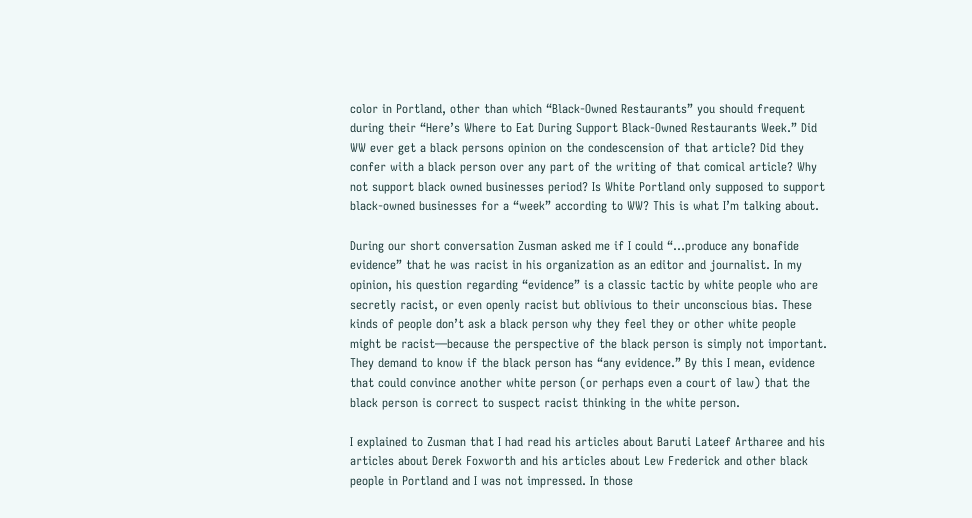color in Portland, other than which “Black-Owned Restaurants” you should frequent during their “Here’s Where to Eat During Support Black-Owned Restaurants Week.” Did WW ever get a black persons opinion on the condescension of that article? Did they confer with a black person over any part of the writing of that comical article? Why not support black owned businesses period? Is White Portland only supposed to support black-owned businesses for a “week” according to WW? This is what I’m talking about.

During our short conversation Zusman asked me if I could “…produce any bonafide evidence” that he was racist in his organization as an editor and journalist. In my opinion, his question regarding “evidence” is a classic tactic by white people who are secretly racist, or even openly racist but oblivious to their unconscious bias. These kinds of people don’t ask a black person why they feel they or other white people might be racist—because the perspective of the black person is simply not important. They demand to know if the black person has “any evidence.” By this I mean, evidence that could convince another white person (or perhaps even a court of law) that the black person is correct to suspect racist thinking in the white person.

I explained to Zusman that I had read his articles about Baruti Lateef Artharee and his articles about Derek Foxworth and his articles about Lew Frederick and other black people in Portland and I was not impressed. In those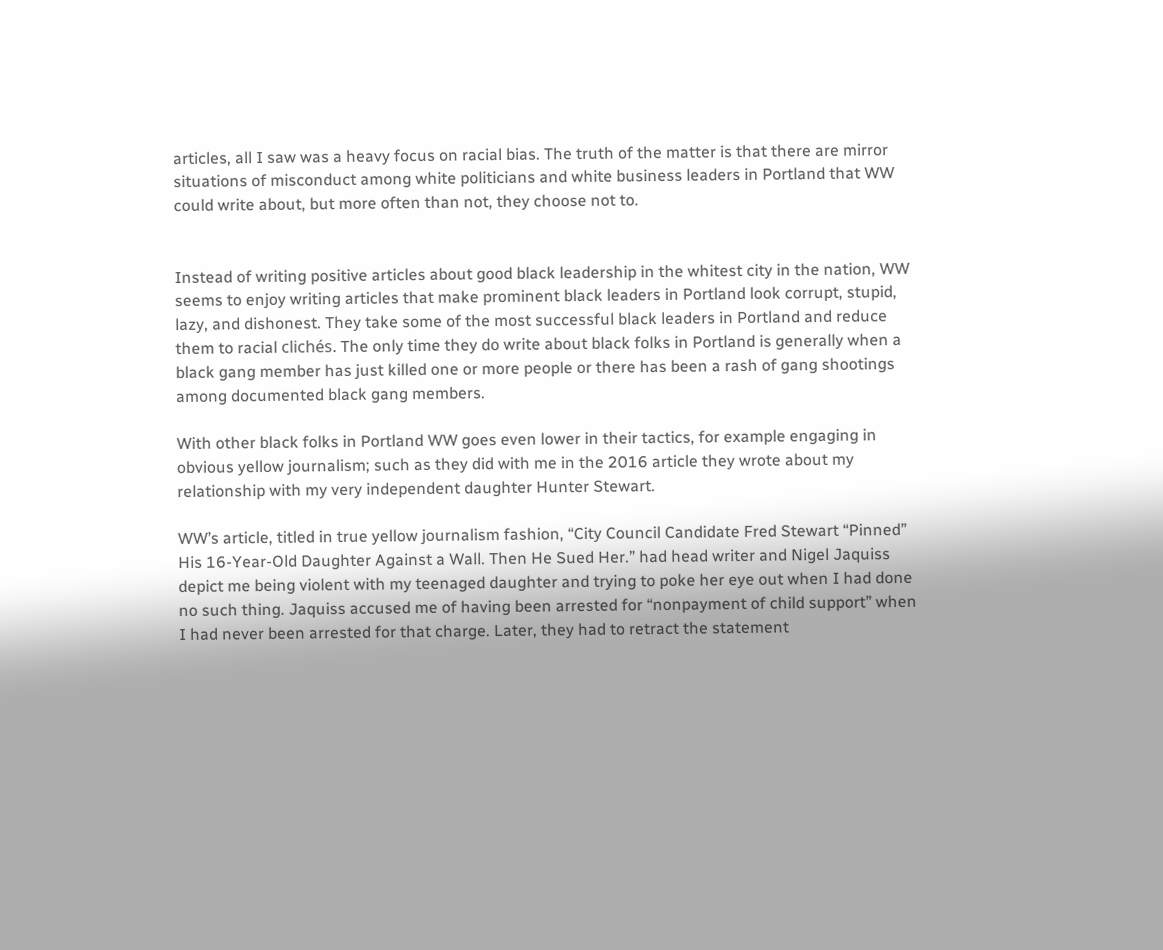articles, all I saw was a heavy focus on racial bias. The truth of the matter is that there are mirror situations of misconduct among white politicians and white business leaders in Portland that WW could write about, but more often than not, they choose not to.


Instead of writing positive articles about good black leadership in the whitest city in the nation, WW seems to enjoy writing articles that make prominent black leaders in Portland look corrupt, stupid, lazy, and dishonest. They take some of the most successful black leaders in Portland and reduce them to racial clichés. The only time they do write about black folks in Portland is generally when a black gang member has just killed one or more people or there has been a rash of gang shootings among documented black gang members.

With other black folks in Portland WW goes even lower in their tactics, for example engaging in obvious yellow journalism; such as they did with me in the 2016 article they wrote about my relationship with my very independent daughter Hunter Stewart.

WW’s article, titled in true yellow journalism fashion, “City Council Candidate Fred Stewart “Pinned” His 16-Year-Old Daughter Against a Wall. Then He Sued Her.” had head writer and Nigel Jaquiss depict me being violent with my teenaged daughter and trying to poke her eye out when I had done no such thing. Jaquiss accused me of having been arrested for “nonpayment of child support” when I had never been arrested for that charge. Later, they had to retract the statement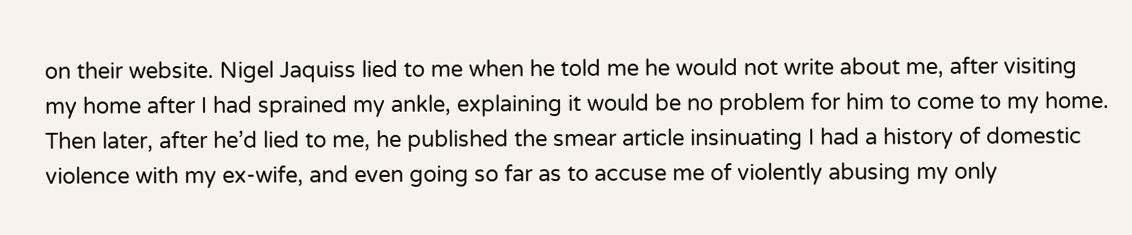on their website. Nigel Jaquiss lied to me when he told me he would not write about me, after visiting my home after I had sprained my ankle, explaining it would be no problem for him to come to my home. Then later, after he’d lied to me, he published the smear article insinuating I had a history of domestic violence with my ex-wife, and even going so far as to accuse me of violently abusing my only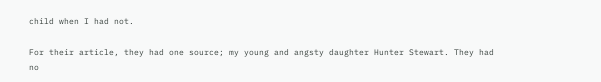child when I had not.

For their article, they had one source; my young and angsty daughter Hunter Stewart. They had no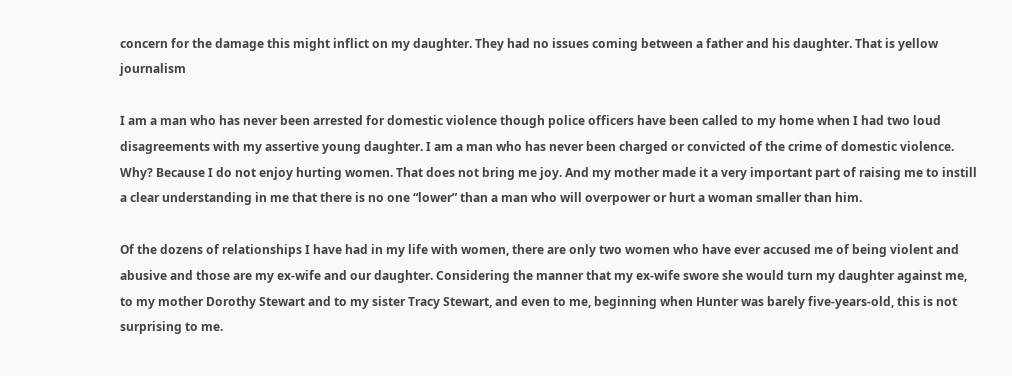concern for the damage this might inflict on my daughter. They had no issues coming between a father and his daughter. That is yellow journalism

I am a man who has never been arrested for domestic violence though police officers have been called to my home when I had two loud disagreements with my assertive young daughter. I am a man who has never been charged or convicted of the crime of domestic violence. Why? Because I do not enjoy hurting women. That does not bring me joy. And my mother made it a very important part of raising me to instill a clear understanding in me that there is no one “lower” than a man who will overpower or hurt a woman smaller than him.

Of the dozens of relationships I have had in my life with women, there are only two women who have ever accused me of being violent and abusive and those are my ex-wife and our daughter. Considering the manner that my ex-wife swore she would turn my daughter against me, to my mother Dorothy Stewart and to my sister Tracy Stewart, and even to me, beginning when Hunter was barely five-years-old, this is not surprising to me.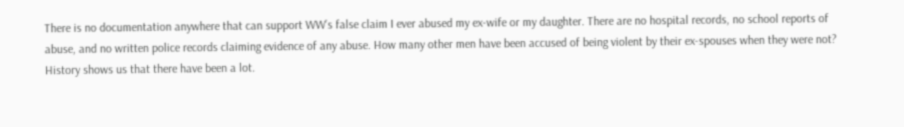There is no documentation anywhere that can support WW’s false claim I ever abused my ex-wife or my daughter. There are no hospital records, no school reports of abuse, and no written police records claiming evidence of any abuse. How many other men have been accused of being violent by their ex-spouses when they were not? History shows us that there have been a lot.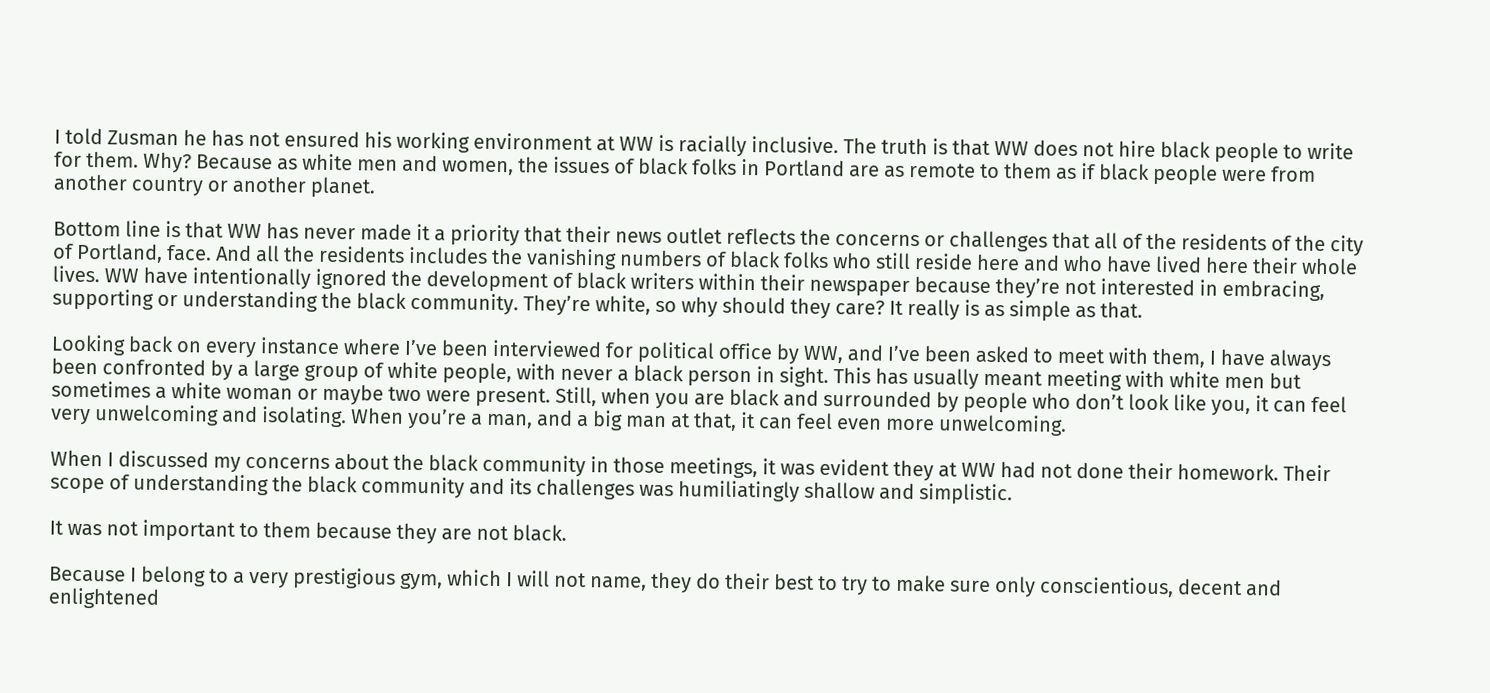I told Zusman he has not ensured his working environment at WW is racially inclusive. The truth is that WW does not hire black people to write for them. Why? Because as white men and women, the issues of black folks in Portland are as remote to them as if black people were from another country or another planet.

Bottom line is that WW has never made it a priority that their news outlet reflects the concerns or challenges that all of the residents of the city of Portland, face. And all the residents includes the vanishing numbers of black folks who still reside here and who have lived here their whole lives. WW have intentionally ignored the development of black writers within their newspaper because they’re not interested in embracing, supporting or understanding the black community. They’re white, so why should they care? It really is as simple as that.

Looking back on every instance where I’ve been interviewed for political office by WW, and I’ve been asked to meet with them, I have always been confronted by a large group of white people, with never a black person in sight. This has usually meant meeting with white men but sometimes a white woman or maybe two were present. Still, when you are black and surrounded by people who don’t look like you, it can feel very unwelcoming and isolating. When you’re a man, and a big man at that, it can feel even more unwelcoming.

When I discussed my concerns about the black community in those meetings, it was evident they at WW had not done their homework. Their scope of understanding the black community and its challenges was humiliatingly shallow and simplistic.

It was not important to them because they are not black.

Because I belong to a very prestigious gym, which I will not name, they do their best to try to make sure only conscientious, decent and enlightened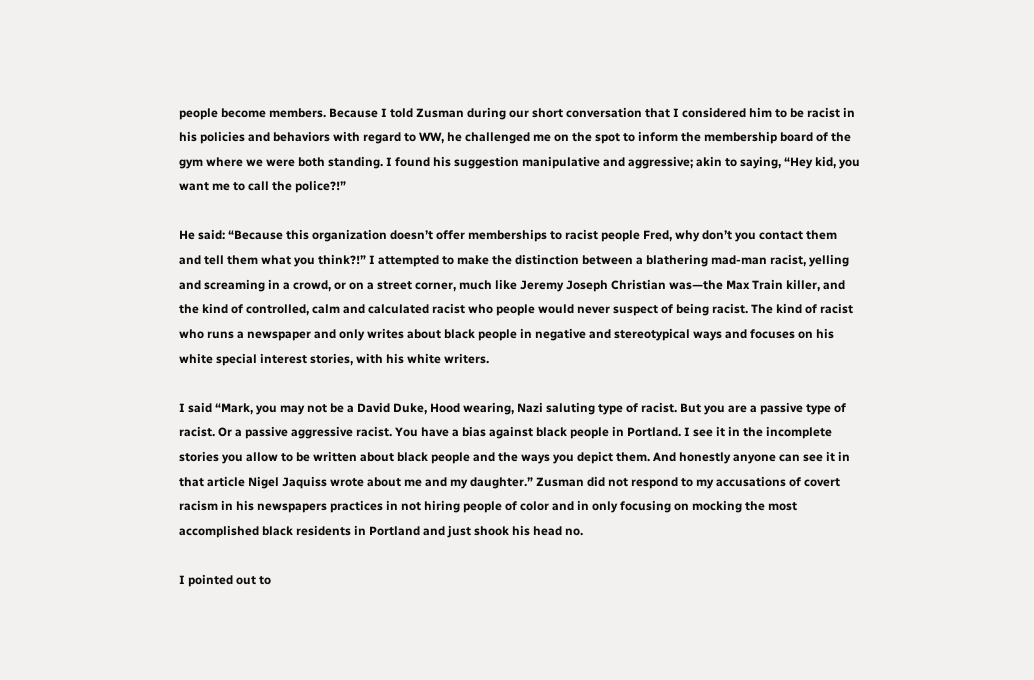people become members. Because I told Zusman during our short conversation that I considered him to be racist in his policies and behaviors with regard to WW, he challenged me on the spot to inform the membership board of the gym where we were both standing. I found his suggestion manipulative and aggressive; akin to saying, “Hey kid, you want me to call the police?!”

He said: “Because this organization doesn’t offer memberships to racist people Fred, why don’t you contact them and tell them what you think?!” I attempted to make the distinction between a blathering mad-man racist, yelling and screaming in a crowd, or on a street corner, much like Jeremy Joseph Christian was—the Max Train killer, and the kind of controlled, calm and calculated racist who people would never suspect of being racist. The kind of racist who runs a newspaper and only writes about black people in negative and stereotypical ways and focuses on his white special interest stories, with his white writers.

I said “Mark, you may not be a David Duke, Hood wearing, Nazi saluting type of racist. But you are a passive type of racist. Or a passive aggressive racist. You have a bias against black people in Portland. I see it in the incomplete stories you allow to be written about black people and the ways you depict them. And honestly anyone can see it in that article Nigel Jaquiss wrote about me and my daughter.” Zusman did not respond to my accusations of covert racism in his newspapers practices in not hiring people of color and in only focusing on mocking the most accomplished black residents in Portland and just shook his head no.

I pointed out to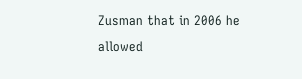Zusman that in 2006 he allowed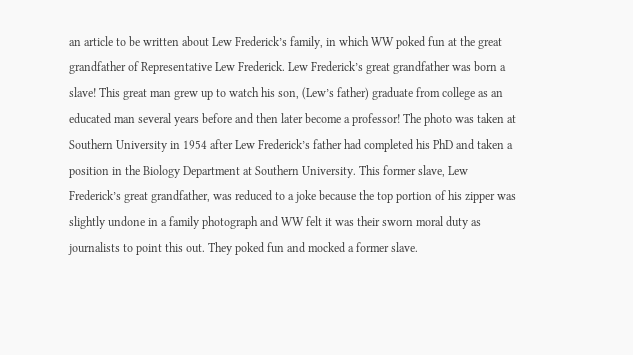an article to be written about Lew Frederick’s family, in which WW poked fun at the great grandfather of Representative Lew Frederick. Lew Frederick’s great grandfather was born a slave! This great man grew up to watch his son, (Lew’s father) graduate from college as an educated man several years before and then later become a professor! The photo was taken at Southern University in 1954 after Lew Frederick’s father had completed his PhD and taken a position in the Biology Department at Southern University. This former slave, Lew Frederick’s great grandfather, was reduced to a joke because the top portion of his zipper was slightly undone in a family photograph and WW felt it was their sworn moral duty as journalists to point this out. They poked fun and mocked a former slave.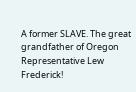A former SLAVE. The great grandfather of Oregon Representative Lew Frederick!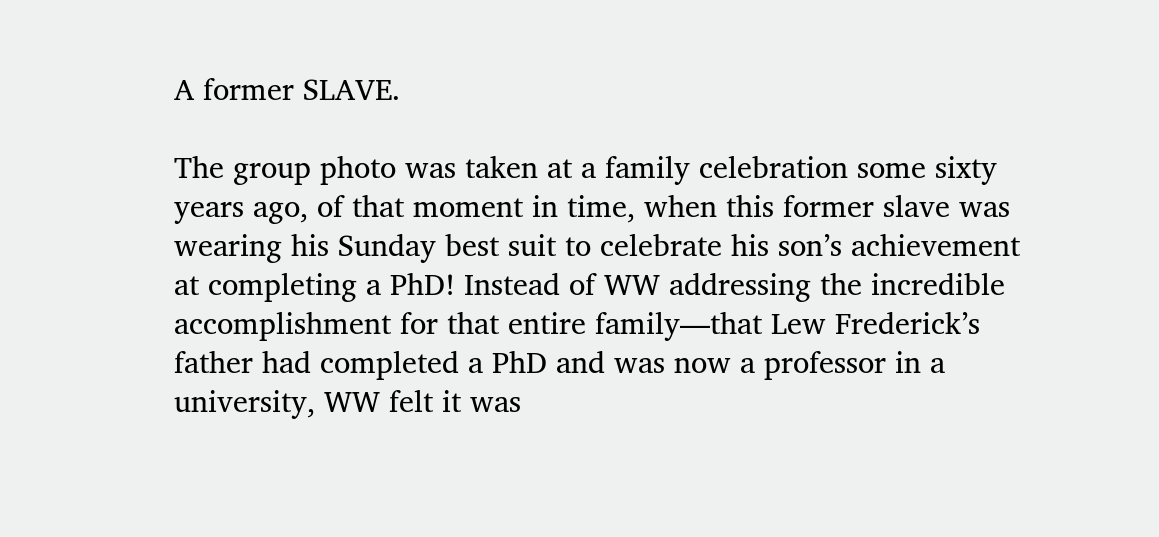A former SLAVE.

The group photo was taken at a family celebration some sixty years ago, of that moment in time, when this former slave was wearing his Sunday best suit to celebrate his son’s achievement at completing a PhD! Instead of WW addressing the incredible accomplishment for that entire family—that Lew Frederick’s father had completed a PhD and was now a professor in a university, WW felt it was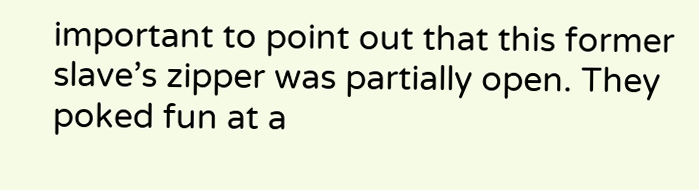important to point out that this former slave’s zipper was partially open. They poked fun at a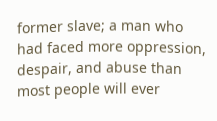former slave; a man who had faced more oppression, despair, and abuse than most people will ever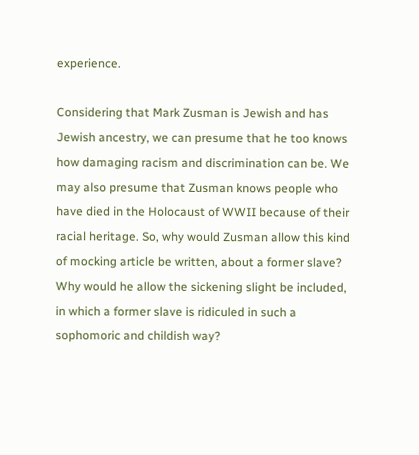experience.

Considering that Mark Zusman is Jewish and has Jewish ancestry, we can presume that he too knows how damaging racism and discrimination can be. We may also presume that Zusman knows people who have died in the Holocaust of WWII because of their racial heritage. So, why would Zusman allow this kind of mocking article be written, about a former slave? Why would he allow the sickening slight be included, in which a former slave is ridiculed in such a sophomoric and childish way?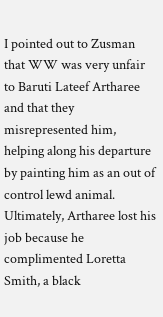I pointed out to Zusman that WW was very unfair to Baruti Lateef Artharee and that they misrepresented him, helping along his departure by painting him as an out of control lewd animal. Ultimately, Artharee lost his job because he complimented Loretta Smith, a black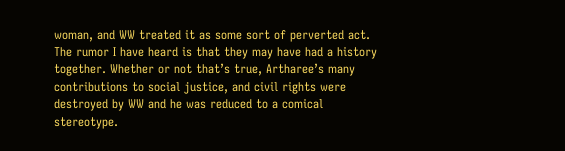woman, and WW treated it as some sort of perverted act. The rumor I have heard is that they may have had a history together. Whether or not that’s true, Artharee’s many contributions to social justice, and civil rights were destroyed by WW and he was reduced to a comical stereotype.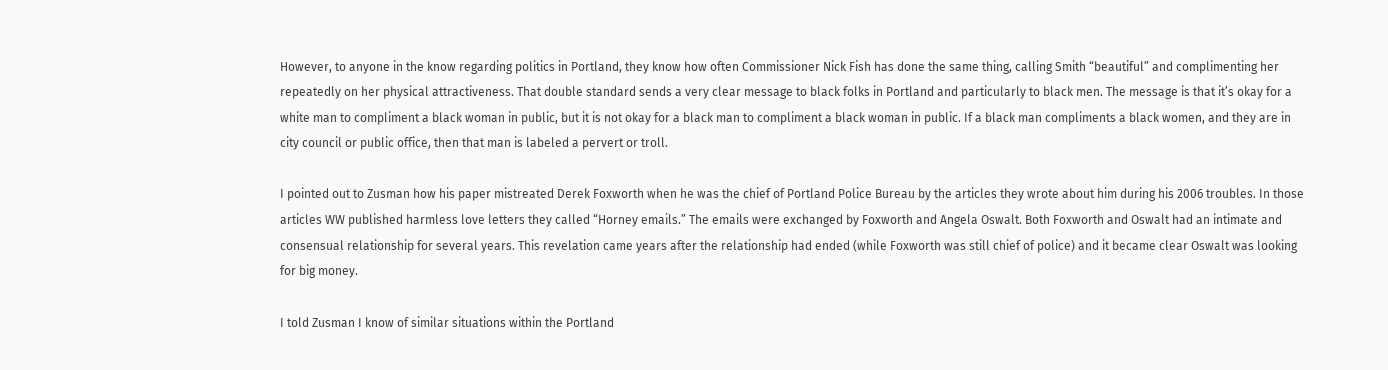However, to anyone in the know regarding politics in Portland, they know how often Commissioner Nick Fish has done the same thing, calling Smith “beautiful” and complimenting her repeatedly on her physical attractiveness. That double standard sends a very clear message to black folks in Portland and particularly to black men. The message is that it’s okay for a white man to compliment a black woman in public, but it is not okay for a black man to compliment a black woman in public. If a black man compliments a black women, and they are in city council or public office, then that man is labeled a pervert or troll.

I pointed out to Zusman how his paper mistreated Derek Foxworth when he was the chief of Portland Police Bureau by the articles they wrote about him during his 2006 troubles. In those articles WW published harmless love letters they called “Horney emails.” The emails were exchanged by Foxworth and Angela Oswalt. Both Foxworth and Oswalt had an intimate and consensual relationship for several years. This revelation came years after the relationship had ended (while Foxworth was still chief of police) and it became clear Oswalt was looking for big money.

I told Zusman I know of similar situations within the Portland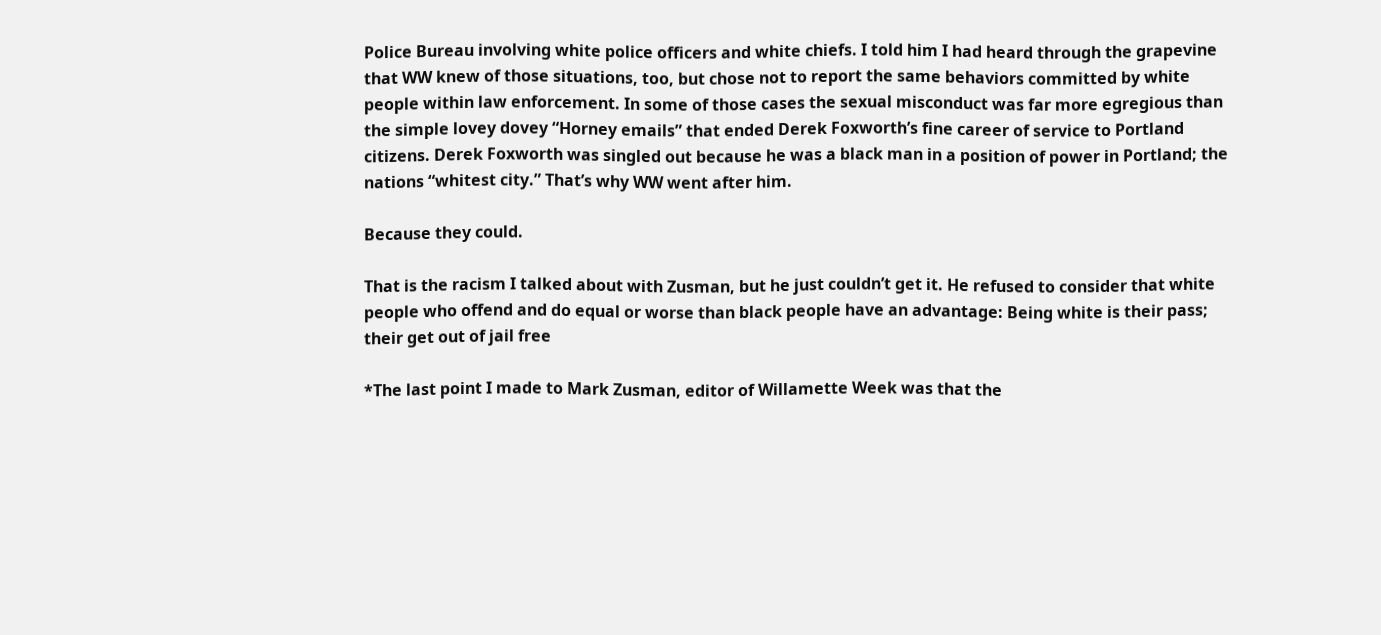Police Bureau involving white police officers and white chiefs. I told him I had heard through the grapevine that WW knew of those situations, too, but chose not to report the same behaviors committed by white people within law enforcement. In some of those cases the sexual misconduct was far more egregious than the simple lovey dovey “Horney emails” that ended Derek Foxworth’s fine career of service to Portland citizens. Derek Foxworth was singled out because he was a black man in a position of power in Portland; the nations “whitest city.” That’s why WW went after him.

Because they could.

That is the racism I talked about with Zusman, but he just couldn’t get it. He refused to consider that white people who offend and do equal or worse than black people have an advantage: Being white is their pass; their get out of jail free

*The last point I made to Mark Zusman, editor of Willamette Week was that the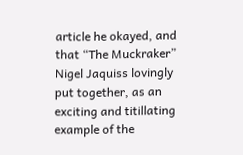article he okayed, and that “The Muckraker” Nigel Jaquiss lovingly put together, as an exciting and titillating example of the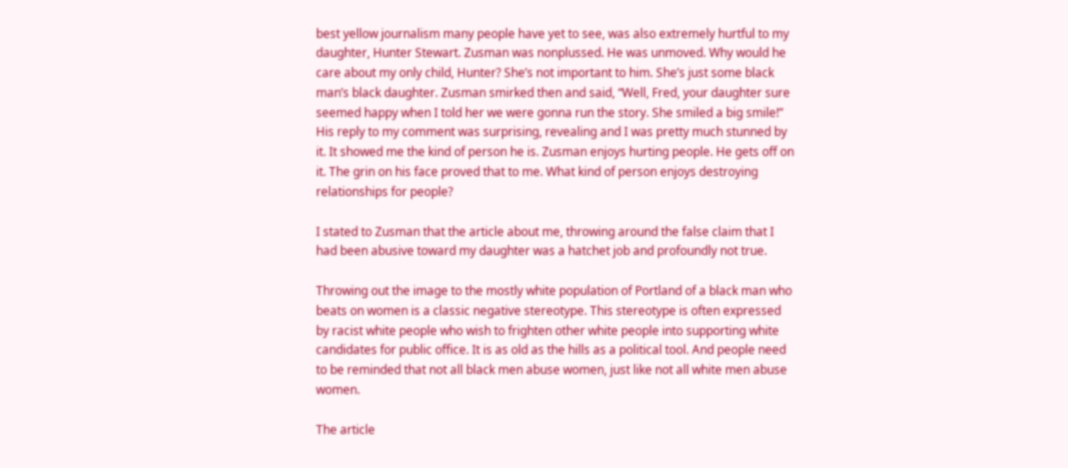best yellow journalism many people have yet to see, was also extremely hurtful to my daughter, Hunter Stewart. Zusman was nonplussed. He was unmoved. Why would he care about my only child, Hunter? She’s not important to him. She’s just some black man’s black daughter. Zusman smirked then and said, “Well, Fred, your daughter sure seemed happy when I told her we were gonna run the story. She smiled a big smile!” His reply to my comment was surprising, revealing and I was pretty much stunned by it. It showed me the kind of person he is. Zusman enjoys hurting people. He gets off on it. The grin on his face proved that to me. What kind of person enjoys destroying relationships for people?

I stated to Zusman that the article about me, throwing around the false claim that I had been abusive toward my daughter was a hatchet job and profoundly not true.

Throwing out the image to the mostly white population of Portland of a black man who beats on women is a classic negative stereotype. This stereotype is often expressed by racist white people who wish to frighten other white people into supporting white candidates for public office. It is as old as the hills as a political tool. And people need to be reminded that not all black men abuse women, just like not all white men abuse women.

The article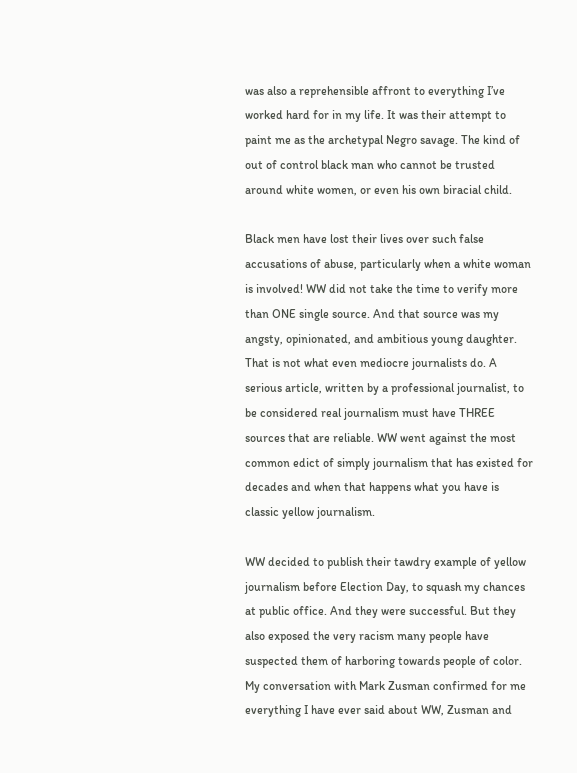was also a reprehensible affront to everything I’ve worked hard for in my life. It was their attempt to paint me as the archetypal Negro savage. The kind of out of control black man who cannot be trusted around white women, or even his own biracial child.

Black men have lost their lives over such false accusations of abuse, particularly when a white woman is involved! WW did not take the time to verify more than ONE single source. And that source was my angsty, opinionated, and ambitious young daughter. That is not what even mediocre journalists do. A serious article, written by a professional journalist, to be considered real journalism must have THREE sources that are reliable. WW went against the most common edict of simply journalism that has existed for decades and when that happens what you have is classic yellow journalism.

WW decided to publish their tawdry example of yellow journalism before Election Day, to squash my chances at public office. And they were successful. But they also exposed the very racism many people have suspected them of harboring towards people of color. My conversation with Mark Zusman confirmed for me everything I have ever said about WW, Zusman and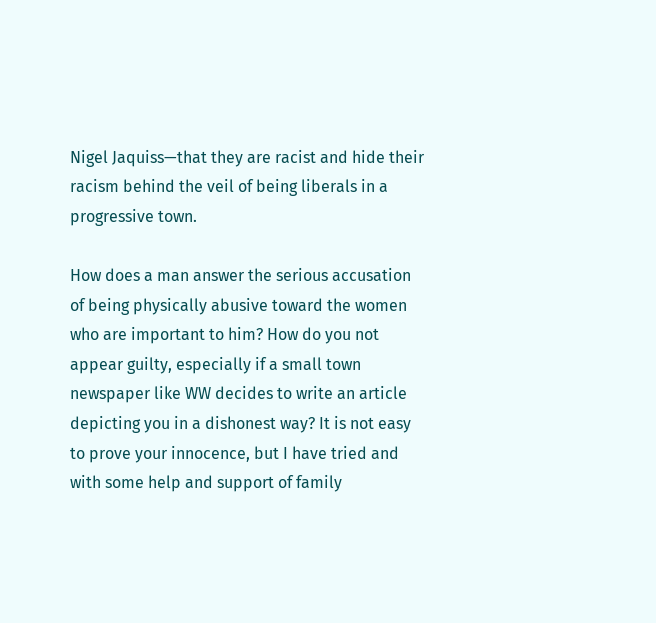Nigel Jaquiss—that they are racist and hide their racism behind the veil of being liberals in a progressive town.

How does a man answer the serious accusation of being physically abusive toward the women who are important to him? How do you not appear guilty, especially if a small town newspaper like WW decides to write an article depicting you in a dishonest way? It is not easy to prove your innocence, but I have tried and with some help and support of family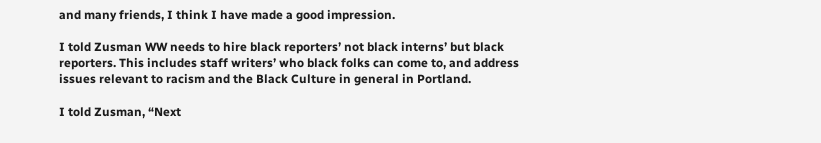and many friends, I think I have made a good impression.

I told Zusman WW needs to hire black reporters’ not black interns’ but black reporters. This includes staff writers’ who black folks can come to, and address issues relevant to racism and the Black Culture in general in Portland.

I told Zusman, “Next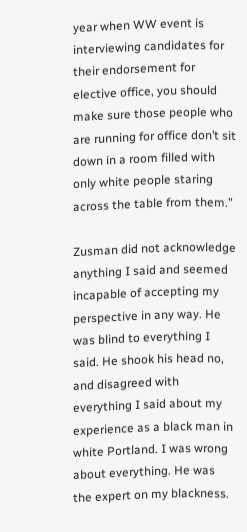year when WW event is interviewing candidates for their endorsement for elective office, you should make sure those people who are running for office don’t sit down in a room filled with only white people staring across the table from them.”

Zusman did not acknowledge anything I said and seemed incapable of accepting my perspective in any way. He was blind to everything I said. He shook his head no, and disagreed with everything I said about my experience as a black man in white Portland. I was wrong about everything. He was the expert on my blackness.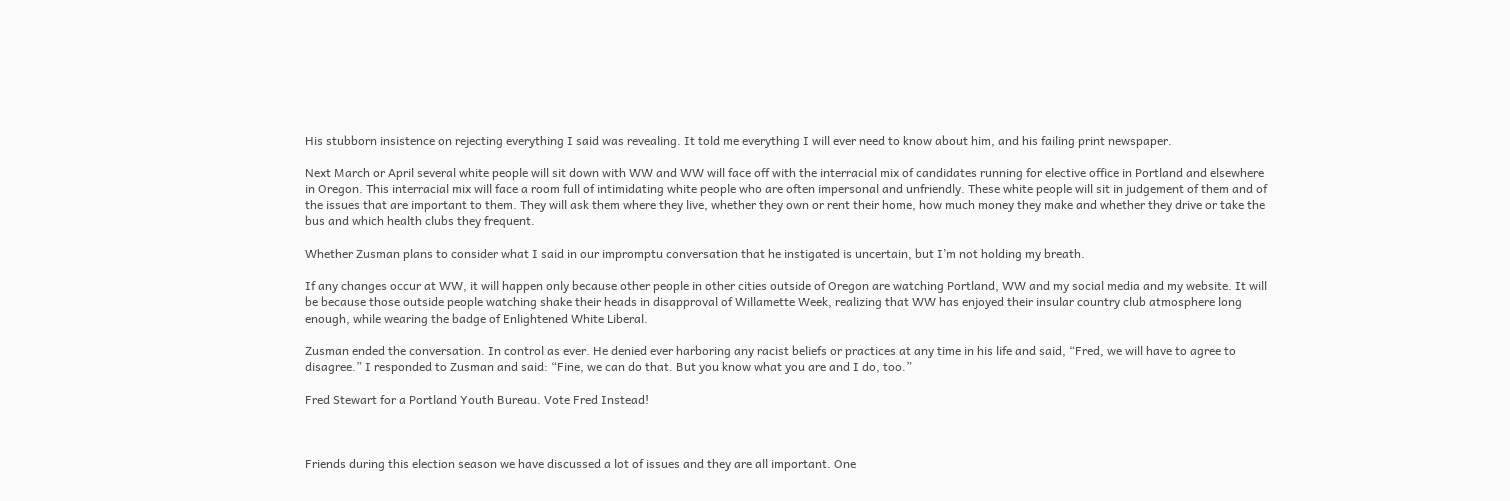His stubborn insistence on rejecting everything I said was revealing. It told me everything I will ever need to know about him, and his failing print newspaper.

Next March or April several white people will sit down with WW and WW will face off with the interracial mix of candidates running for elective office in Portland and elsewhere in Oregon. This interracial mix will face a room full of intimidating white people who are often impersonal and unfriendly. These white people will sit in judgement of them and of the issues that are important to them. They will ask them where they live, whether they own or rent their home, how much money they make and whether they drive or take the bus and which health clubs they frequent.

Whether Zusman plans to consider what I said in our impromptu conversation that he instigated is uncertain, but I’m not holding my breath.

If any changes occur at WW, it will happen only because other people in other cities outside of Oregon are watching Portland, WW and my social media and my website. It will be because those outside people watching shake their heads in disapproval of Willamette Week, realizing that WW has enjoyed their insular country club atmosphere long enough, while wearing the badge of Enlightened White Liberal.

Zusman ended the conversation. In control as ever. He denied ever harboring any racist beliefs or practices at any time in his life and said, “Fred, we will have to agree to disagree.” I responded to Zusman and said: “Fine, we can do that. But you know what you are and I do, too.”

Fred Stewart for a Portland Youth Bureau. Vote Fred Instead!



Friends during this election season we have discussed a lot of issues and they are all important. One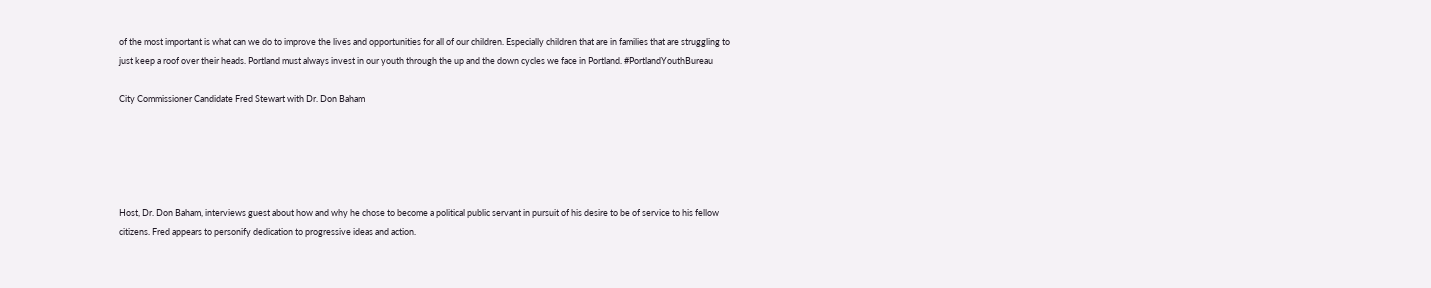of the most important is what can we do to improve the lives and opportunities for all of our children. Especially children that are in families that are struggling to just keep a roof over their heads. Portland must always invest in our youth through the up and the down cycles we face in Portland. #PortlandYouthBureau

City Commissioner Candidate Fred Stewart with Dr. Don Baham





Host, Dr. Don Baham, interviews guest about how and why he chose to become a political public servant in pursuit of his desire to be of service to his fellow citizens. Fred appears to personify dedication to progressive ideas and action.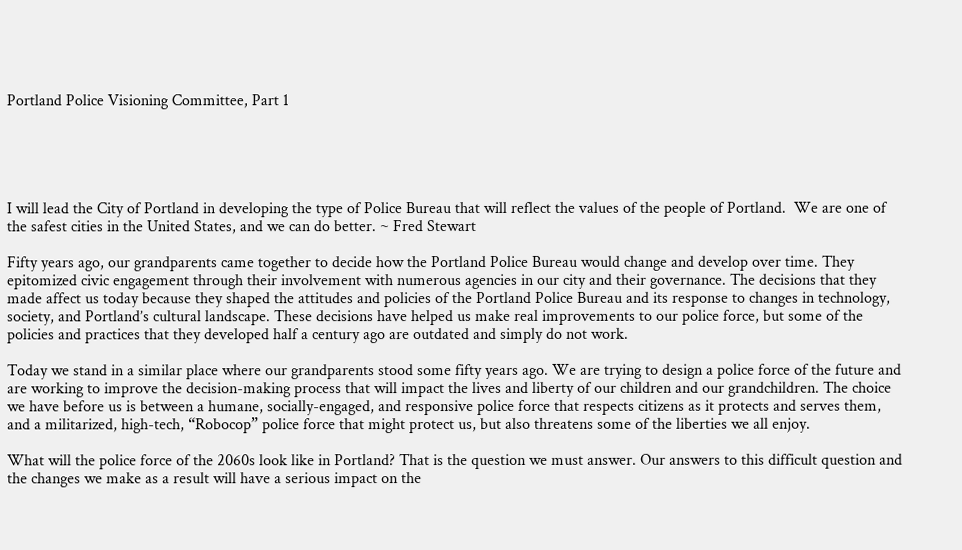Portland Police Visioning Committee, Part 1





I will lead the City of Portland in developing the type of Police Bureau that will reflect the values of the people of Portland.  We are one of the safest cities in the United States, and we can do better. ~ Fred Stewart

Fifty years ago, our grandparents came together to decide how the Portland Police Bureau would change and develop over time. They epitomized civic engagement through their involvement with numerous agencies in our city and their governance. The decisions that they made affect us today because they shaped the attitudes and policies of the Portland Police Bureau and its response to changes in technology, society, and Portland’s cultural landscape. These decisions have helped us make real improvements to our police force, but some of the policies and practices that they developed half a century ago are outdated and simply do not work.

Today we stand in a similar place where our grandparents stood some fifty years ago. We are trying to design a police force of the future and are working to improve the decision-making process that will impact the lives and liberty of our children and our grandchildren. The choice we have before us is between a humane, socially-engaged, and responsive police force that respects citizens as it protects and serves them, and a militarized, high-tech, “Robocop” police force that might protect us, but also threatens some of the liberties we all enjoy.

What will the police force of the 2060s look like in Portland? That is the question we must answer. Our answers to this difficult question and the changes we make as a result will have a serious impact on the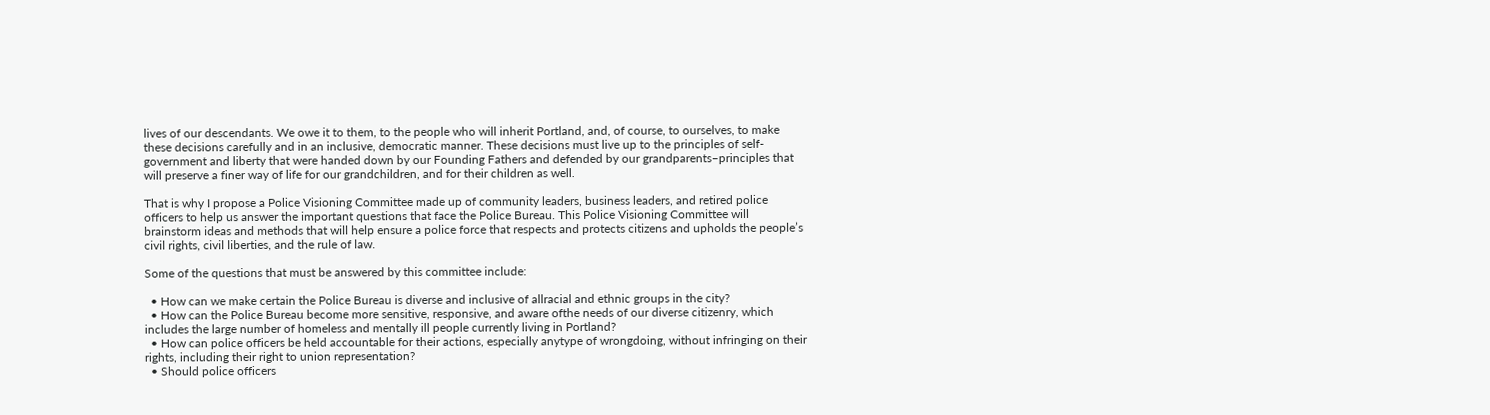lives of our descendants. We owe it to them, to the people who will inherit Portland, and, of course, to ourselves, to make these decisions carefully and in an inclusive, democratic manner. These decisions must live up to the principles of self-government and liberty that were handed down by our Founding Fathers and defended by our grandparents–principles that will preserve a finer way of life for our grandchildren, and for their children as well.

That is why I propose a Police Visioning Committee made up of community leaders, business leaders, and retired police officers to help us answer the important questions that face the Police Bureau. This Police Visioning Committee will brainstorm ideas and methods that will help ensure a police force that respects and protects citizens and upholds the people’s civil rights, civil liberties, and the rule of law.

Some of the questions that must be answered by this committee include:

  • How can we make certain the Police Bureau is diverse and inclusive of allracial and ethnic groups in the city?
  • How can the Police Bureau become more sensitive, responsive, and aware ofthe needs of our diverse citizenry, which includes the large number of homeless and mentally ill people currently living in Portland?
  • How can police officers be held accountable for their actions, especially anytype of wrongdoing, without infringing on their rights, including their right to union representation?
  • Should police officers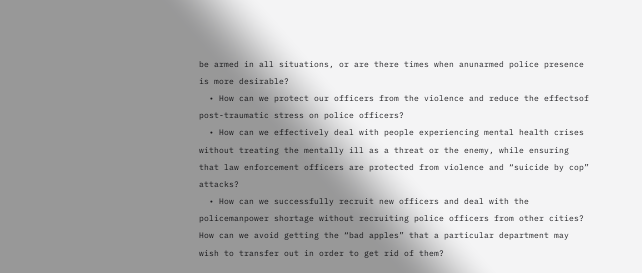be armed in all situations, or are there times when anunarmed police presence is more desirable?
  • How can we protect our officers from the violence and reduce the effectsof post-traumatic stress on police officers?
  • How can we effectively deal with people experiencing mental health crises without treating the mentally ill as a threat or the enemy, while ensuring that law enforcement officers are protected from violence and “suicide by cop” attacks?
  • How can we successfully recruit new officers and deal with the policemanpower shortage without recruiting police officers from other cities? How can we avoid getting the “bad apples” that a particular department may wish to transfer out in order to get rid of them?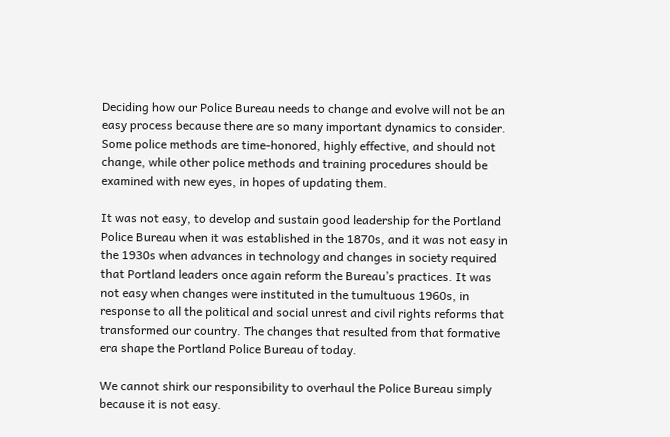Deciding how our Police Bureau needs to change and evolve will not be an easy process because there are so many important dynamics to consider. Some police methods are time-honored, highly effective, and should not change, while other police methods and training procedures should be examined with new eyes, in hopes of updating them.

It was not easy, to develop and sustain good leadership for the Portland Police Bureau when it was established in the 1870s, and it was not easy in the 1930s when advances in technology and changes in society required that Portland leaders once again reform the Bureau’s practices. It was not easy when changes were instituted in the tumultuous 1960s, in response to all the political and social unrest and civil rights reforms that transformed our country. The changes that resulted from that formative era shape the Portland Police Bureau of today.

We cannot shirk our responsibility to overhaul the Police Bureau simply because it is not easy.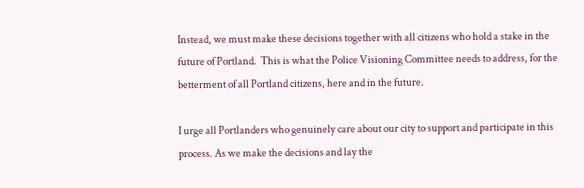Instead, we must make these decisions together with all citizens who hold a stake in the future of Portland.  This is what the Police Visioning Committee needs to address, for the betterment of all Portland citizens, here and in the future.

I urge all Portlanders who genuinely care about our city to support and participate in this process. As we make the decisions and lay the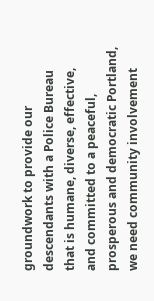groundwork to provide our descendants with a Police Bureau that is humane, diverse, effective, and committed to a peaceful, prosperous and democratic Portland, we need community involvement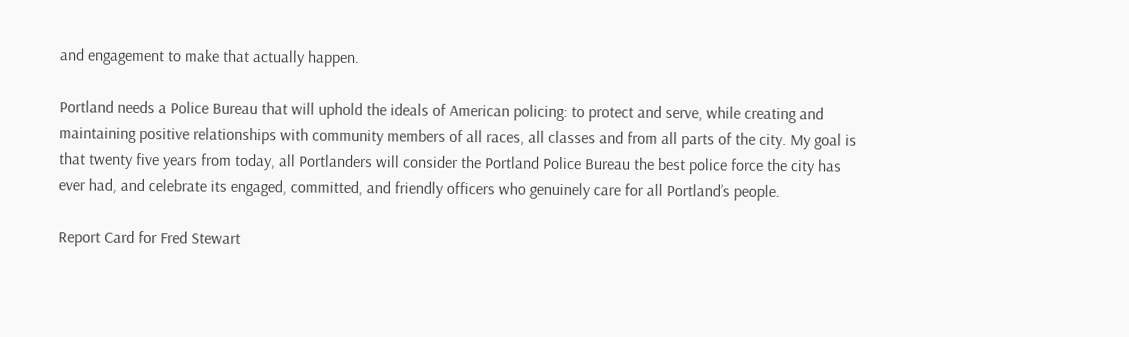and engagement to make that actually happen.

Portland needs a Police Bureau that will uphold the ideals of American policing: to protect and serve, while creating and maintaining positive relationships with community members of all races, all classes and from all parts of the city. My goal is that twenty five years from today, all Portlanders will consider the Portland Police Bureau the best police force the city has ever had, and celebrate its engaged, committed, and friendly officers who genuinely care for all Portland’s people.

Report Card for Fred Stewart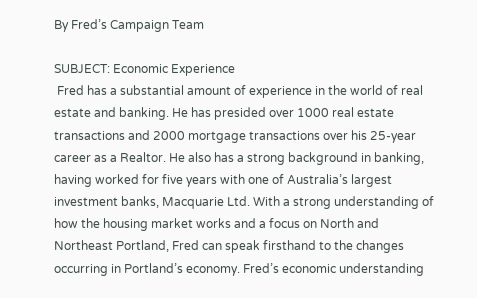By Fred’s Campaign Team

SUBJECT: Economic Experience
 Fred has a substantial amount of experience in the world of real estate and banking. He has presided over 1000 real estate transactions and 2000 mortgage transactions over his 25-year career as a Realtor. He also has a strong background in banking, having worked for five years with one of Australia’s largest investment banks, Macquarie Ltd. With a strong understanding of how the housing market works and a focus on North and Northeast Portland, Fred can speak firsthand to the changes occurring in Portland’s economy. Fred’s economic understanding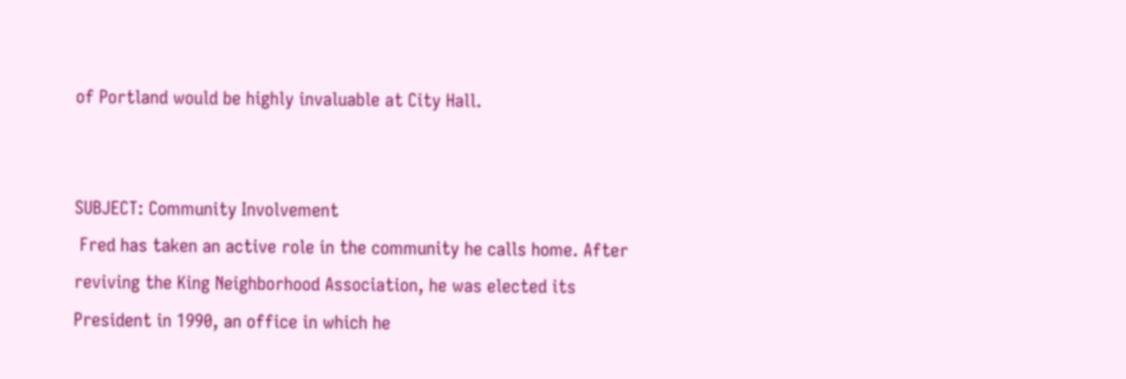of Portland would be highly invaluable at City Hall.


SUBJECT: Community Involvement
 Fred has taken an active role in the community he calls home. After reviving the King Neighborhood Association, he was elected its President in 1990, an office in which he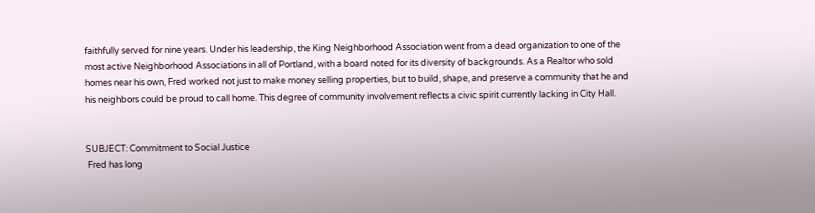faithfully served for nine years. Under his leadership, the King Neighborhood Association went from a dead organization to one of the most active Neighborhood Associations in all of Portland, with a board noted for its diversity of backgrounds. As a Realtor who sold homes near his own, Fred worked not just to make money selling properties, but to build, shape, and preserve a community that he and his neighbors could be proud to call home. This degree of community involvement reflects a civic spirit currently lacking in City Hall.


SUBJECT: Commitment to Social Justice
 Fred has long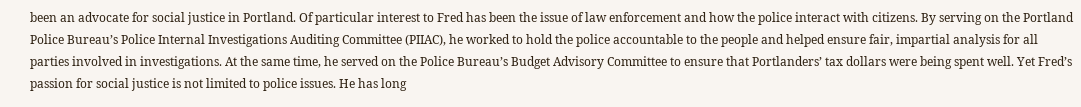been an advocate for social justice in Portland. Of particular interest to Fred has been the issue of law enforcement and how the police interact with citizens. By serving on the Portland Police Bureau’s Police Internal Investigations Auditing Committee (PIIAC), he worked to hold the police accountable to the people and helped ensure fair, impartial analysis for all parties involved in investigations. At the same time, he served on the Police Bureau’s Budget Advisory Committee to ensure that Portlanders’ tax dollars were being spent well. Yet Fred’s passion for social justice is not limited to police issues. He has long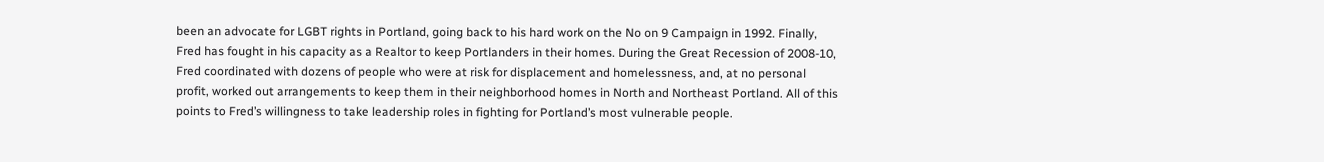been an advocate for LGBT rights in Portland, going back to his hard work on the No on 9 Campaign in 1992. Finally, Fred has fought in his capacity as a Realtor to keep Portlanders in their homes. During the Great Recession of 2008-10, Fred coordinated with dozens of people who were at risk for displacement and homelessness, and, at no personal profit, worked out arrangements to keep them in their neighborhood homes in North and Northeast Portland. All of this points to Fred’s willingness to take leadership roles in fighting for Portland’s most vulnerable people.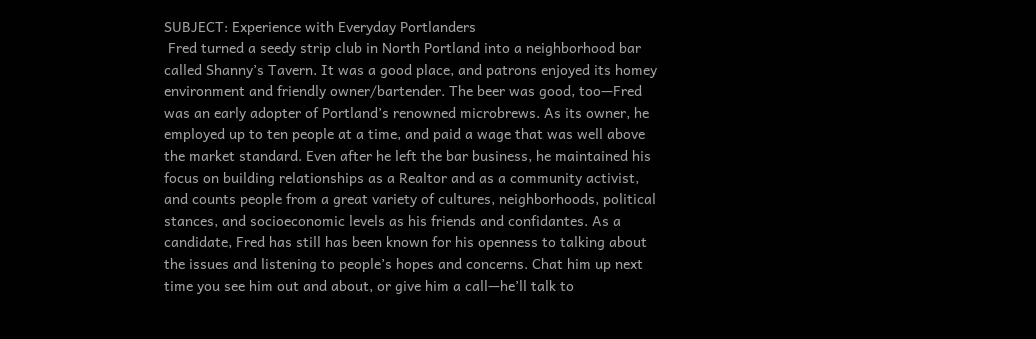SUBJECT: Experience with Everyday Portlanders
 Fred turned a seedy strip club in North Portland into a neighborhood bar called Shanny’s Tavern. It was a good place, and patrons enjoyed its homey environment and friendly owner/bartender. The beer was good, too—Fred was an early adopter of Portland’s renowned microbrews. As its owner, he employed up to ten people at a time, and paid a wage that was well above the market standard. Even after he left the bar business, he maintained his focus on building relationships as a Realtor and as a community activist, and counts people from a great variety of cultures, neighborhoods, political stances, and socioeconomic levels as his friends and confidantes. As a candidate, Fred has still has been known for his openness to talking about the issues and listening to people’s hopes and concerns. Chat him up next time you see him out and about, or give him a call—he’ll talk to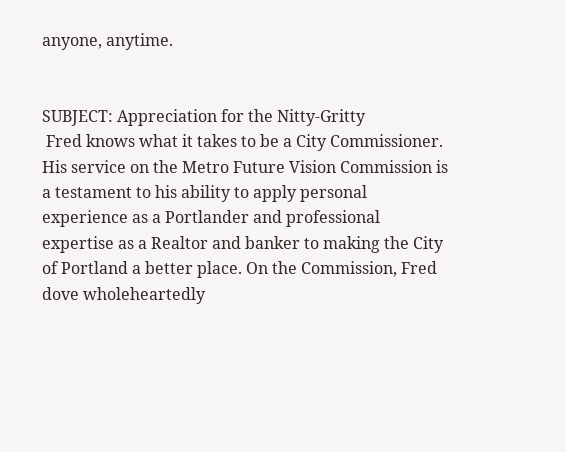anyone, anytime.


SUBJECT: Appreciation for the Nitty-Gritty
 Fred knows what it takes to be a City Commissioner. His service on the Metro Future Vision Commission is a testament to his ability to apply personal experience as a Portlander and professional expertise as a Realtor and banker to making the City of Portland a better place. On the Commission, Fred dove wholeheartedly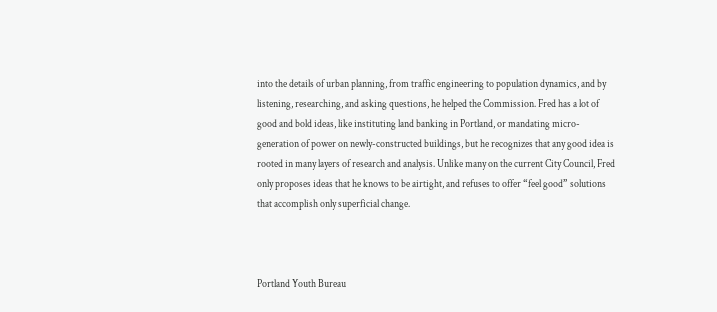into the details of urban planning, from traffic engineering to population dynamics, and by listening, researching, and asking questions, he helped the Commission. Fred has a lot of good and bold ideas, like instituting land banking in Portland, or mandating micro-generation of power on newly-constructed buildings, but he recognizes that any good idea is rooted in many layers of research and analysis. Unlike many on the current City Council, Fred only proposes ideas that he knows to be airtight, and refuses to offer “feel good” solutions that accomplish only superficial change.



Portland Youth Bureau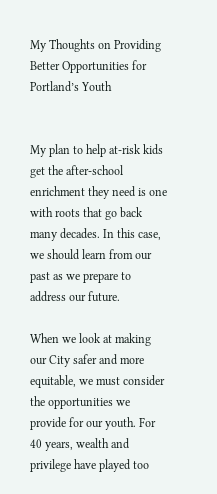My Thoughts on Providing Better Opportunities for Portland’s Youth


My plan to help at-risk kids get the after-school enrichment they need is one with roots that go back many decades. In this case, we should learn from our past as we prepare to address our future.

When we look at making our City safer and more equitable, we must consider the opportunities we provide for our youth. For 40 years, wealth and privilege have played too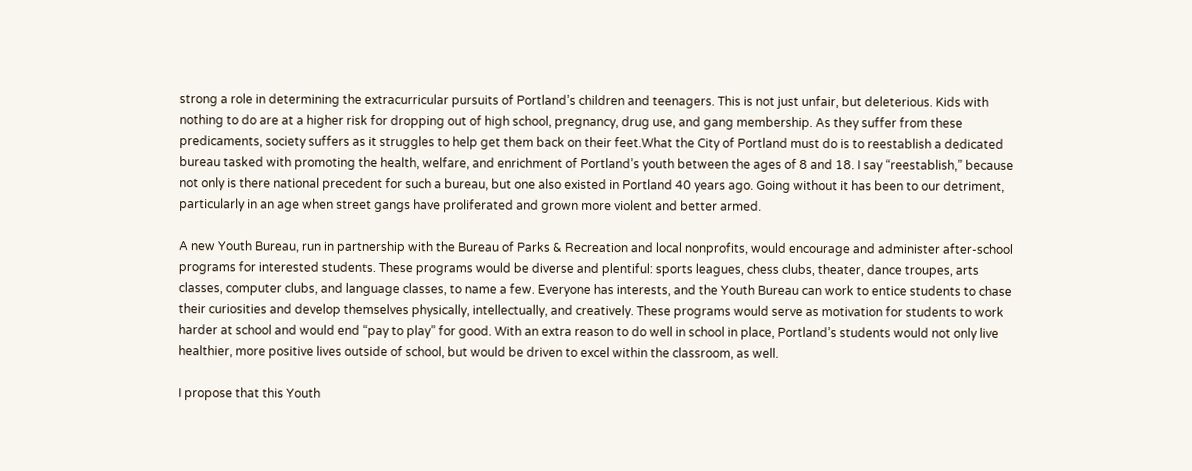strong a role in determining the extracurricular pursuits of Portland’s children and teenagers. This is not just unfair, but deleterious. Kids with nothing to do are at a higher risk for dropping out of high school, pregnancy, drug use, and gang membership. As they suffer from these predicaments, society suffers as it struggles to help get them back on their feet.What the City of Portland must do is to reestablish a dedicated bureau tasked with promoting the health, welfare, and enrichment of Portland’s youth between the ages of 8 and 18. I say “reestablish,” because not only is there national precedent for such a bureau, but one also existed in Portland 40 years ago. Going without it has been to our detriment, particularly in an age when street gangs have proliferated and grown more violent and better armed.

A new Youth Bureau, run in partnership with the Bureau of Parks & Recreation and local nonprofits, would encourage and administer after-school programs for interested students. These programs would be diverse and plentiful: sports leagues, chess clubs, theater, dance troupes, arts classes, computer clubs, and language classes, to name a few. Everyone has interests, and the Youth Bureau can work to entice students to chase their curiosities and develop themselves physically, intellectually, and creatively. These programs would serve as motivation for students to work harder at school and would end “pay to play” for good. With an extra reason to do well in school in place, Portland’s students would not only live healthier, more positive lives outside of school, but would be driven to excel within the classroom, as well.

I propose that this Youth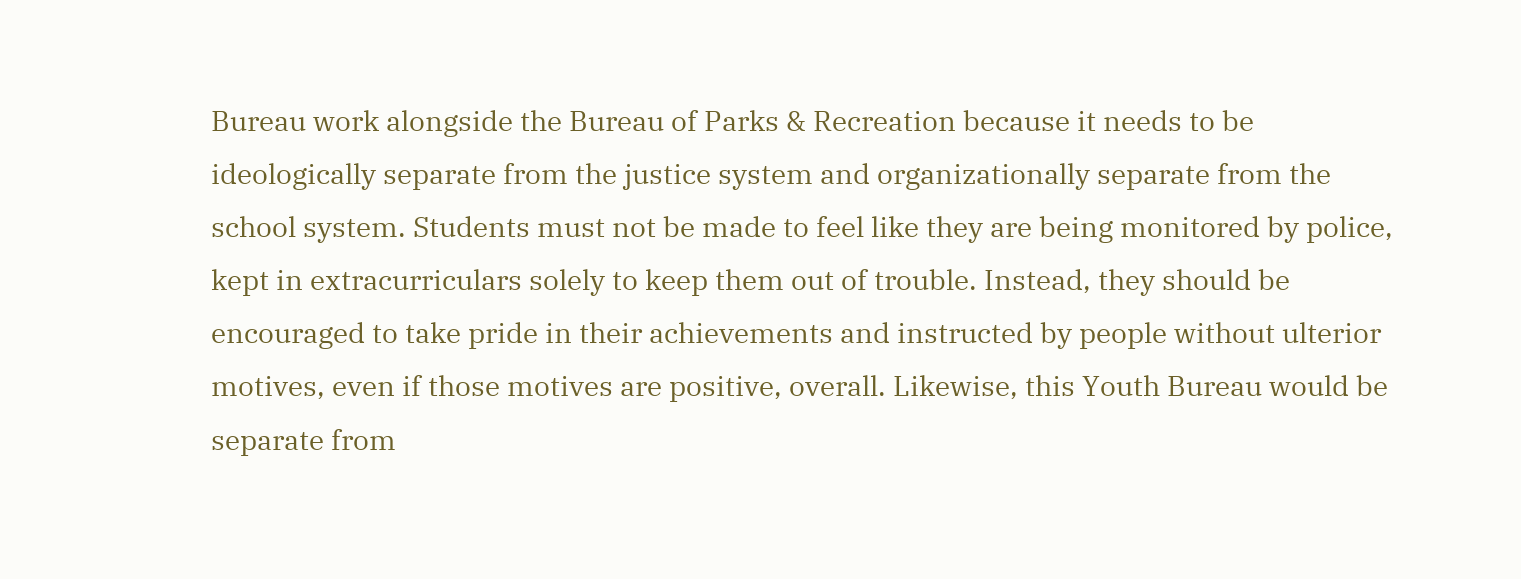Bureau work alongside the Bureau of Parks & Recreation because it needs to be ideologically separate from the justice system and organizationally separate from the school system. Students must not be made to feel like they are being monitored by police, kept in extracurriculars solely to keep them out of trouble. Instead, they should be encouraged to take pride in their achievements and instructed by people without ulterior motives, even if those motives are positive, overall. Likewise, this Youth Bureau would be separate from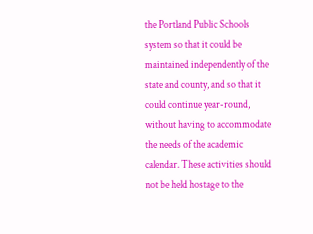the Portland Public Schools system so that it could be maintained independently of the state and county, and so that it could continue year-round, without having to accommodate the needs of the academic calendar. These activities should not be held hostage to the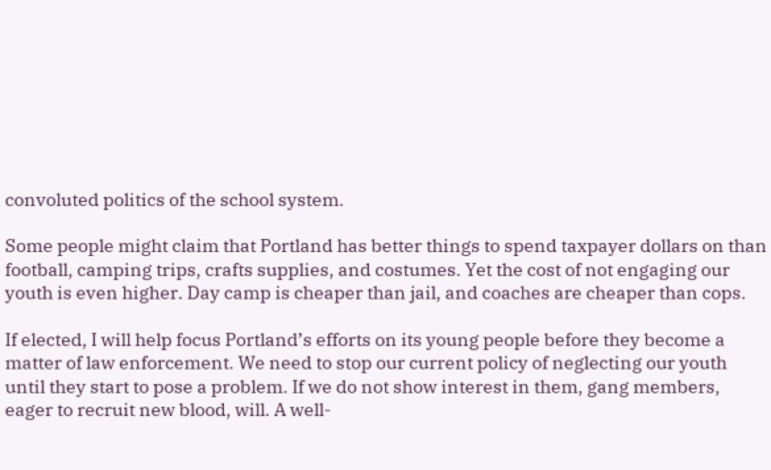convoluted politics of the school system.

Some people might claim that Portland has better things to spend taxpayer dollars on than football, camping trips, crafts supplies, and costumes. Yet the cost of not engaging our youth is even higher. Day camp is cheaper than jail, and coaches are cheaper than cops.

If elected, I will help focus Portland’s efforts on its young people before they become a matter of law enforcement. We need to stop our current policy of neglecting our youth until they start to pose a problem. If we do not show interest in them, gang members, eager to recruit new blood, will. A well-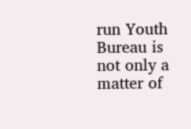run Youth Bureau is not only a matter of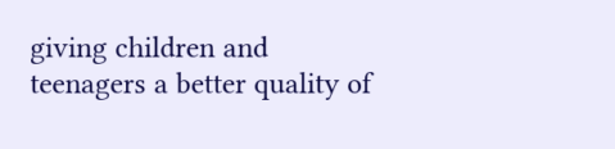giving children and teenagers a better quality of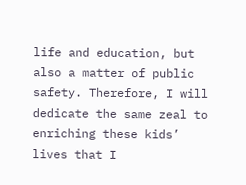life and education, but also a matter of public safety. Therefore, I will dedicate the same zeal to enriching these kids’ lives that I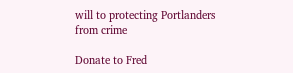will to protecting Portlanders from crime

Donate to Fred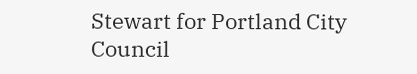Stewart for Portland City Council